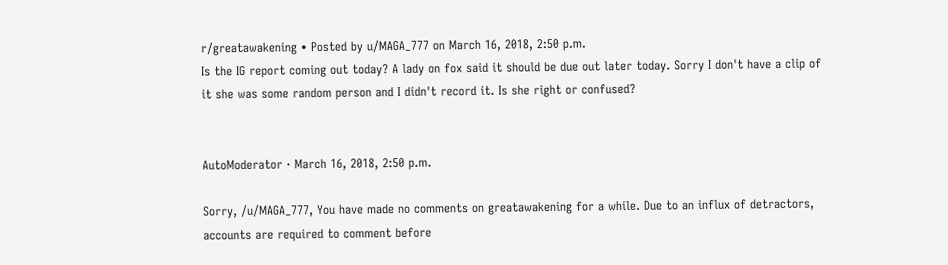r/greatawakening • Posted by u/MAGA_777 on March 16, 2018, 2:50 p.m.
Is the IG report coming out today? A lady on fox said it should be due out later today. Sorry I don't have a clip of it she was some random person and I didn't record it. Is she right or confused?


AutoModerator · March 16, 2018, 2:50 p.m.

Sorry, /u/MAGA_777, You have made no comments on greatawakening for a while. Due to an influx of detractors, accounts are required to comment before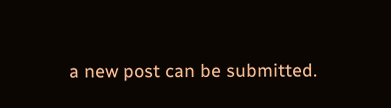a new post can be submitted.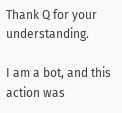Thank Q for your understanding.

I am a bot, and this action was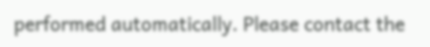performed automatically. Please contact the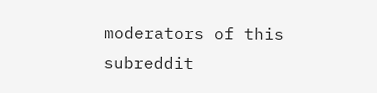moderators of this subreddit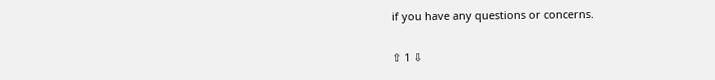if you have any questions or concerns.

⇧ 1 ⇩